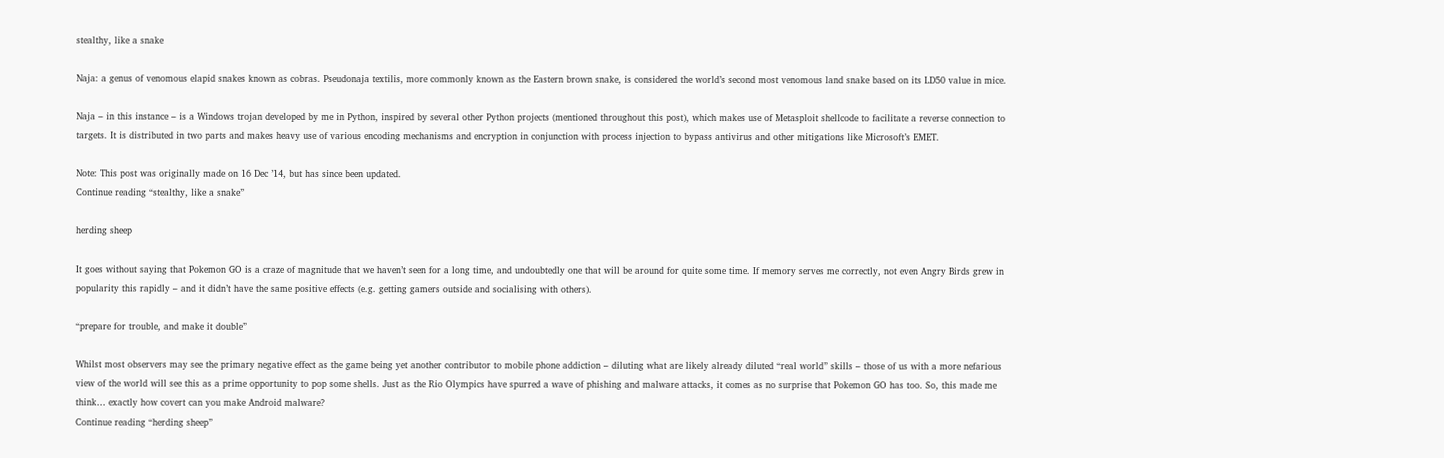stealthy, like a snake

Naja: a genus of venomous elapid snakes known as cobras. Pseudonaja textilis, more commonly known as the Eastern brown snake, is considered the world’s second most venomous land snake based on its LD50 value in mice.

Naja – in this instance – is a Windows trojan developed by me in Python, inspired by several other Python projects (mentioned throughout this post), which makes use of Metasploit shellcode to facilitate a reverse connection to targets. It is distributed in two parts and makes heavy use of various encoding mechanisms and encryption in conjunction with process injection to bypass antivirus and other mitigations like Microsoft’s EMET.

Note: This post was originally made on 16 Dec ’14, but has since been updated.
Continue reading “stealthy, like a snake”

herding sheep

It goes without saying that Pokemon GO is a craze of magnitude that we haven’t seen for a long time, and undoubtedly one that will be around for quite some time. If memory serves me correctly, not even Angry Birds grew in popularity this rapidly – and it didn’t have the same positive effects (e.g. getting gamers outside and socialising with others).

“prepare for trouble, and make it double”

Whilst most observers may see the primary negative effect as the game being yet another contributor to mobile phone addiction – diluting what are likely already diluted “real world” skills – those of us with a more nefarious view of the world will see this as a prime opportunity to pop some shells. Just as the Rio Olympics have spurred a wave of phishing and malware attacks, it comes as no surprise that Pokemon GO has too. So, this made me think… exactly how covert can you make Android malware?
Continue reading “herding sheep”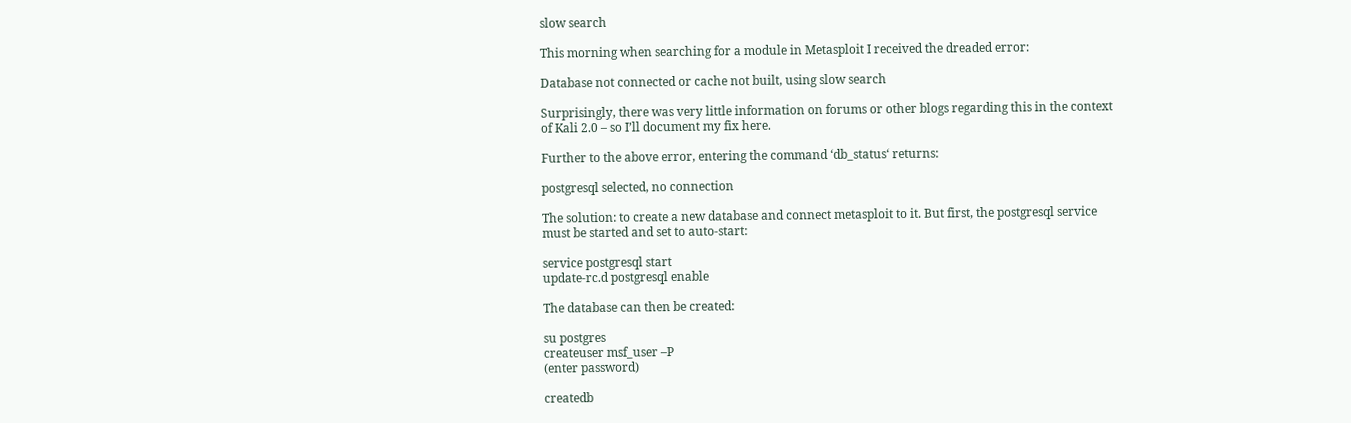slow search

This morning when searching for a module in Metasploit I received the dreaded error:

Database not connected or cache not built, using slow search

Surprisingly, there was very little information on forums or other blogs regarding this in the context of Kali 2.0 – so I’ll document my fix here.

Further to the above error, entering the command ‘db_status‘ returns:

postgresql selected, no connection

The solution: to create a new database and connect metasploit to it. But first, the postgresql service must be started and set to auto-start:

service postgresql start
update-rc.d postgresql enable

The database can then be created:

su postgres
createuser msf_user –P
(enter password)

createdb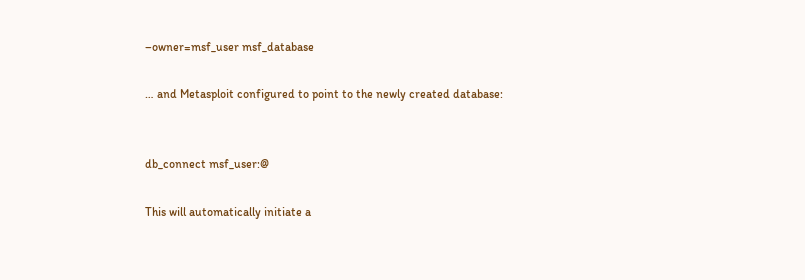–owner=msf_user msf_database

… and Metasploit configured to point to the newly created database:


db_connect msf_user:@

This will automatically initiate a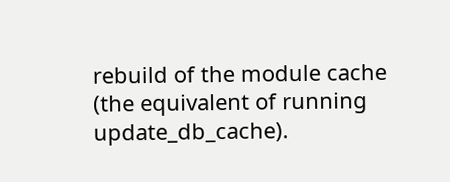rebuild of the module cache (the equivalent of running update_db_cache).